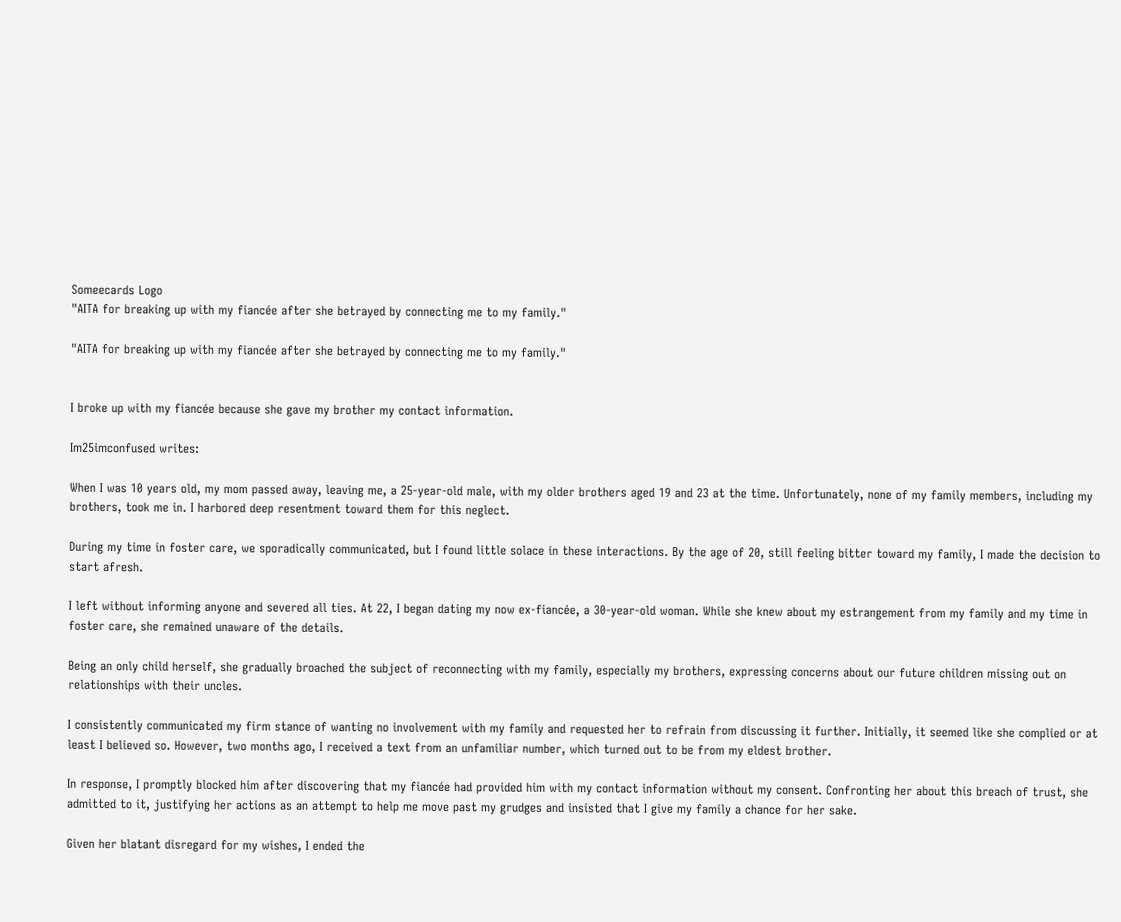Someecards Logo
"AITA for breaking up with my fiancée after she betrayed by connecting me to my family."

"AITA for breaking up with my fiancée after she betrayed by connecting me to my family."


I broke up with my fiancée because she gave my brother my contact information.

Im25imconfused writes:

When I was 10 years old, my mom passed away, leaving me, a 25-year-old male, with my older brothers aged 19 and 23 at the time. Unfortunately, none of my family members, including my brothers, took me in. I harbored deep resentment toward them for this neglect.

During my time in foster care, we sporadically communicated, but I found little solace in these interactions. By the age of 20, still feeling bitter toward my family, I made the decision to start afresh.

I left without informing anyone and severed all ties. At 22, I began dating my now ex-fiancée, a 30-year-old woman. While she knew about my estrangement from my family and my time in foster care, she remained unaware of the details.

Being an only child herself, she gradually broached the subject of reconnecting with my family, especially my brothers, expressing concerns about our future children missing out on relationships with their uncles.

I consistently communicated my firm stance of wanting no involvement with my family and requested her to refrain from discussing it further. Initially, it seemed like she complied or at least I believed so. However, two months ago, I received a text from an unfamiliar number, which turned out to be from my eldest brother.

In response, I promptly blocked him after discovering that my fiancée had provided him with my contact information without my consent. Confronting her about this breach of trust, she admitted to it, justifying her actions as an attempt to help me move past my grudges and insisted that I give my family a chance for her sake.

Given her blatant disregard for my wishes, I ended the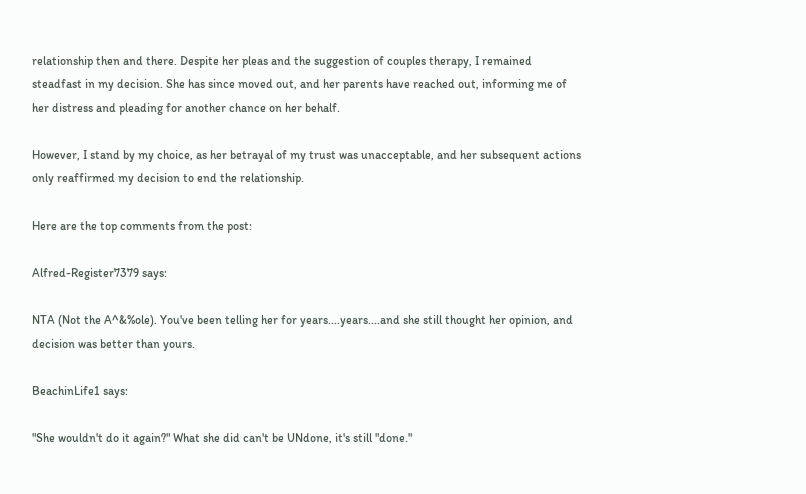relationship then and there. Despite her pleas and the suggestion of couples therapy, I remained steadfast in my decision. She has since moved out, and her parents have reached out, informing me of her distress and pleading for another chance on her behalf.

However, I stand by my choice, as her betrayal of my trust was unacceptable, and her subsequent actions only reaffirmed my decision to end the relationship.

Here are the top comments from the post:

Alfred-Register7379 says:

NTA (Not the A^&%ole). You've been telling her for years....years....and she still thought her opinion, and decision was better than yours.

BeachinLife1 says:

"She wouldn't do it again?" What she did can't be UNdone, it's still "done."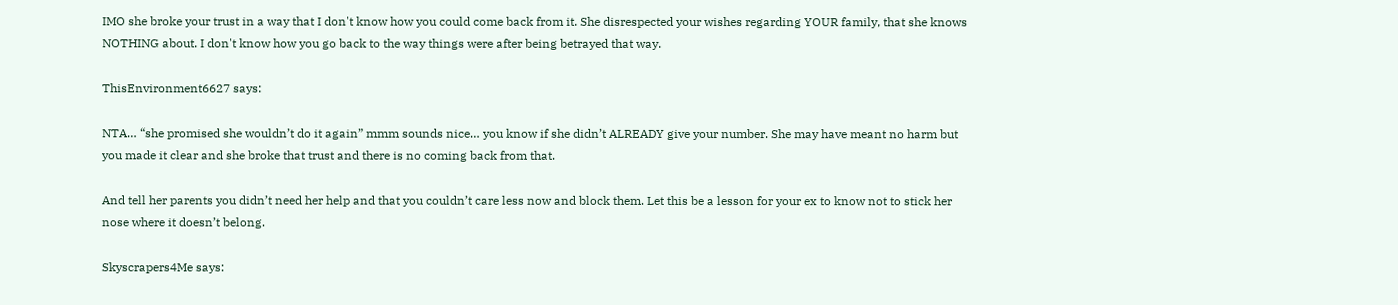IMO she broke your trust in a way that I don't know how you could come back from it. She disrespected your wishes regarding YOUR family, that she knows NOTHING about. I don't know how you go back to the way things were after being betrayed that way.

ThisEnvironment6627 says:

NTA… “she promised she wouldn’t do it again” mmm sounds nice… you know if she didn’t ALREADY give your number. She may have meant no harm but you made it clear and she broke that trust and there is no coming back from that.

And tell her parents you didn’t need her help and that you couldn’t care less now and block them. Let this be a lesson for your ex to know not to stick her nose where it doesn’t belong.

Skyscrapers4Me says: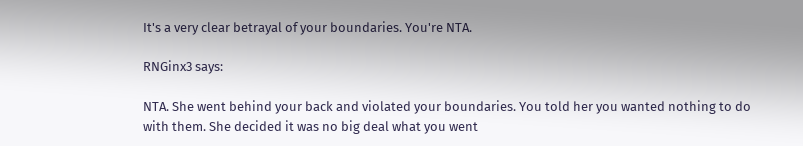It's a very clear betrayal of your boundaries. You're NTA.

RNGinx3 says:

NTA. She went behind your back and violated your boundaries. You told her you wanted nothing to do with them. She decided it was no big deal what you went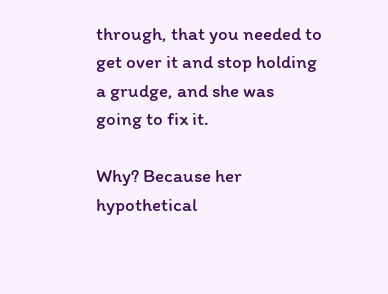through, that you needed to get over it and stop holding a grudge, and she was going to fix it.

Why? Because her hypothetical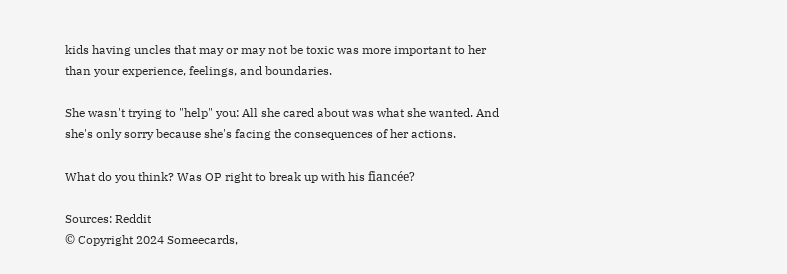kids having uncles that may or may not be toxic was more important to her than your experience, feelings, and boundaries.

She wasn't trying to "help" you: All she cared about was what she wanted. And she's only sorry because she's facing the consequences of her actions.

What do you think? Was OP right to break up with his fiancée?

Sources: Reddit
© Copyright 2024 Someecards,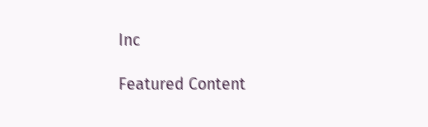Inc

Featured Content